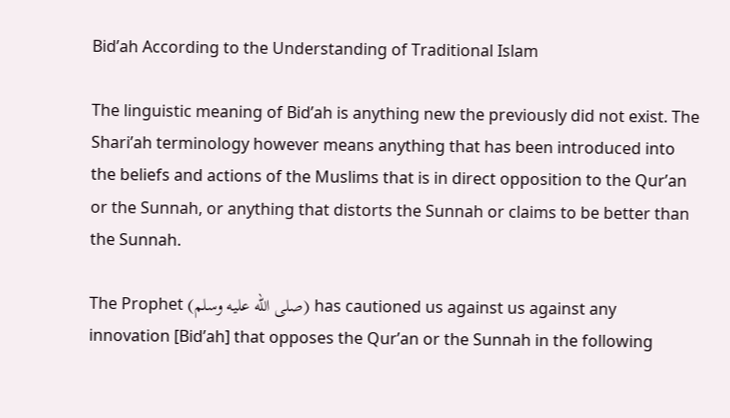Bid’ah According to the Understanding of Traditional Islam

The linguistic meaning of Bid’ah is anything new the previously did not exist. The Shari’ah terminology however means anything that has been introduced into the beliefs and actions of the Muslims that is in direct opposition to the Qur’an or the Sunnah, or anything that distorts the Sunnah or claims to be better than the Sunnah.

The Prophet (صلى الله عليه وسلم) has cautioned us against us against any innovation [Bid’ah] that opposes the Qur’an or the Sunnah in the following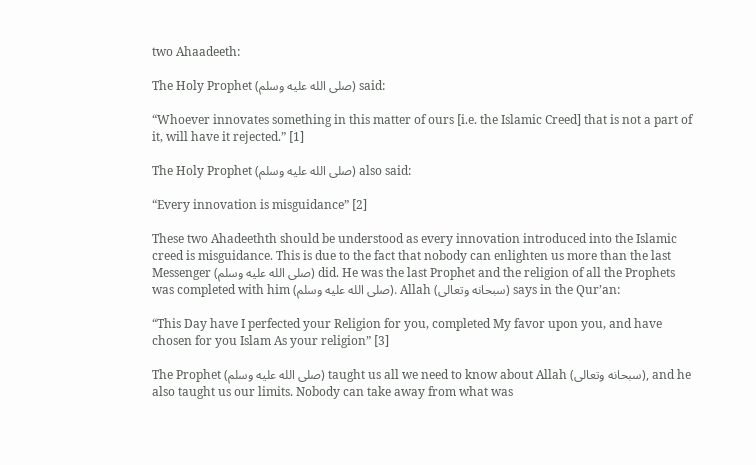two Ahaadeeth:

The Holy Prophet (صلى الله عليه وسلم) said:

“Whoever innovates something in this matter of ours [i.e. the Islamic Creed] that is not a part of it, will have it rejected.” [1]

The Holy Prophet (صلى الله عليه وسلم) also said:

“Every innovation is misguidance” [2]

These two Ahadeethth should be understood as every innovation introduced into the Islamic creed is misguidance. This is due to the fact that nobody can enlighten us more than the last Messenger (صلى الله عليه وسلم) did. He was the last Prophet and the religion of all the Prophets was completed with him (صلى الله عليه وسلم). Allah (سبحانه وتعالى) says in the Qur’an:

“This Day have I perfected your Religion for you, completed My favor upon you, and have chosen for you Islam As your religion” [3]

The Prophet (صلى الله عليه وسلم) taught us all we need to know about Allah (سبحانه وتعالى), and he also taught us our limits. Nobody can take away from what was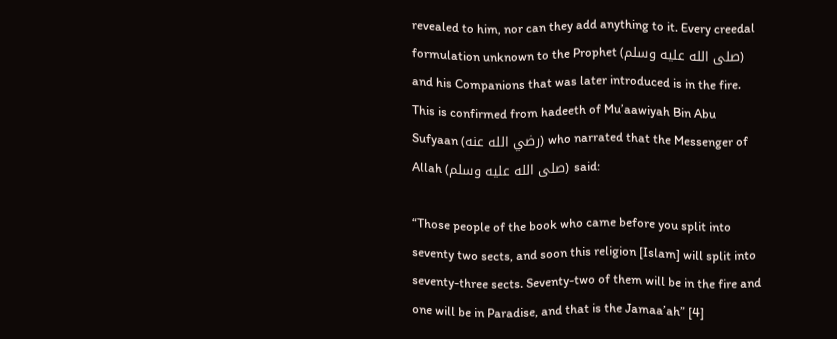revealed to him, nor can they add anything to it. Every creedal formulation unknown to the Prophet (صلى الله عليه وسلم) and his Companions that was later introduced is in the fire. This is confirmed from hadeeth of Mu’aawiyah Bin Abu Sufyaan (رضي الله عنه) who narrated that the Messenger of Allah (صلى الله عليه وسلم) said:

“Those people of the book who came before you split into seventy two sects, and soon this religion [Islam] will split into seventy-three sects. Seventy-two of them will be in the fire and one will be in Paradise, and that is the Jamaa’ah” [4]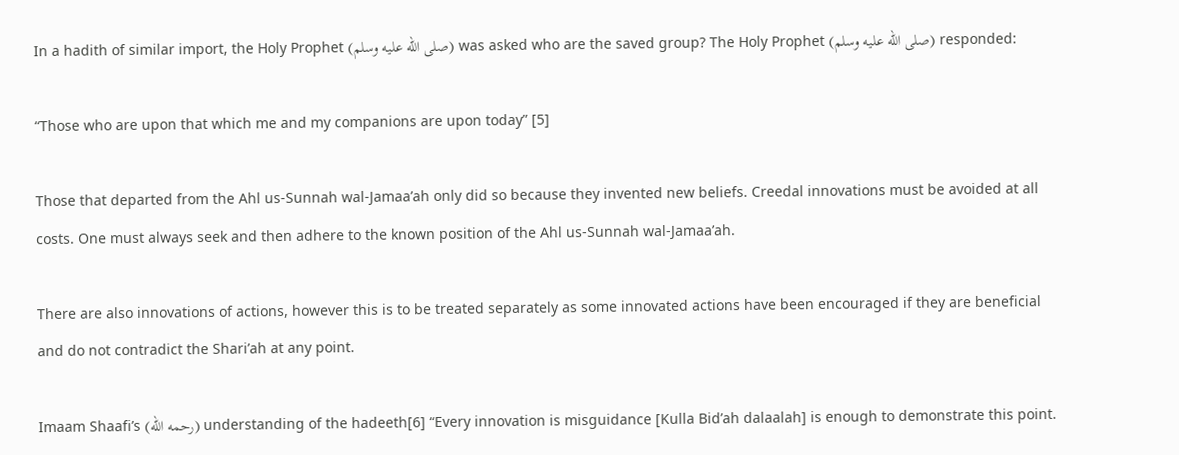In a hadith of similar import, the Holy Prophet (صلى الله عليه وسلم) was asked who are the saved group? The Holy Prophet (صلى الله عليه وسلم) responded:

“Those who are upon that which me and my companions are upon today” [5]

Those that departed from the Ahl us-Sunnah wal-Jamaa’ah only did so because they invented new beliefs. Creedal innovations must be avoided at all costs. One must always seek and then adhere to the known position of the Ahl us-Sunnah wal-Jamaa’ah.

There are also innovations of actions, however this is to be treated separately as some innovated actions have been encouraged if they are beneficial and do not contradict the Shari’ah at any point.

Imaam Shaafi’s (رحمه الله) understanding of the hadeeth[6] “Every innovation is misguidance [Kulla Bid’ah dalaalah] is enough to demonstrate this point.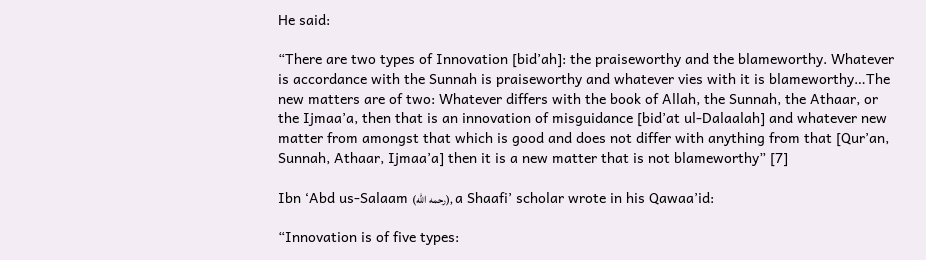He said:

“There are two types of Innovation [bid’ah]: the praiseworthy and the blameworthy. Whatever is accordance with the Sunnah is praiseworthy and whatever vies with it is blameworthy…The new matters are of two: Whatever differs with the book of Allah, the Sunnah, the Athaar, or the Ijmaa’a, then that is an innovation of misguidance [bid’at ul-Dalaalah] and whatever new matter from amongst that which is good and does not differ with anything from that [Qur’an, Sunnah, Athaar, Ijmaa’a] then it is a new matter that is not blameworthy” [7]

Ibn ‘Abd us-Salaam (رحمه الله), a Shaafi’ scholar wrote in his Qawaa’id:

“Innovation is of five types: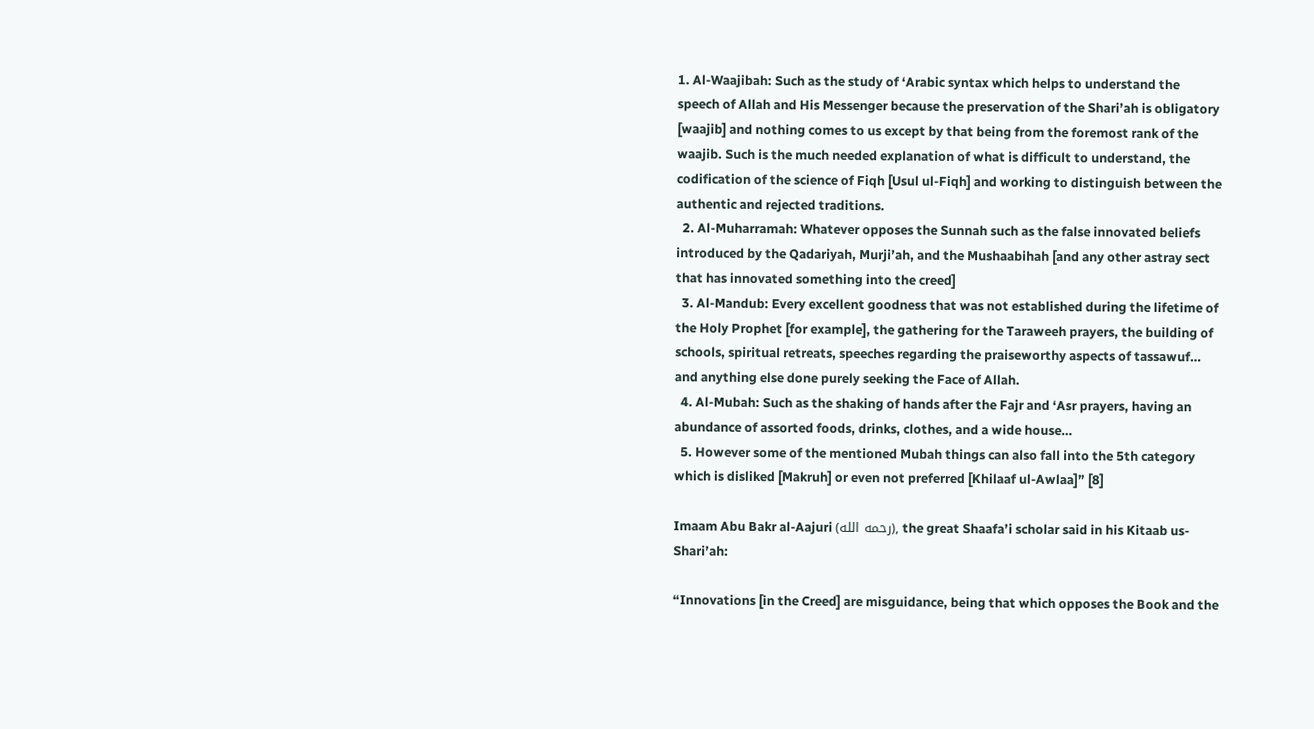1. Al-Waajibah: Such as the study of ‘Arabic syntax which helps to understand the speech of Allah and His Messenger because the preservation of the Shari’ah is obligatory [waajib] and nothing comes to us except by that being from the foremost rank of the waajib. Such is the much needed explanation of what is difficult to understand, the codification of the science of Fiqh [Usul ul-Fiqh] and working to distinguish between the authentic and rejected traditions.
  2. Al-Muharramah: Whatever opposes the Sunnah such as the false innovated beliefs introduced by the Qadariyah, Murji’ah, and the Mushaabihah [and any other astray sect that has innovated something into the creed]
  3. Al-Mandub: Every excellent goodness that was not established during the lifetime of the Holy Prophet [for example], the gathering for the Taraweeh prayers, the building of schools, spiritual retreats, speeches regarding the praiseworthy aspects of tassawuf… and anything else done purely seeking the Face of Allah.
  4. Al-Mubah: Such as the shaking of hands after the Fajr and ‘Asr prayers, having an abundance of assorted foods, drinks, clothes, and a wide house…
  5. However some of the mentioned Mubah things can also fall into the 5th category which is disliked [Makruh] or even not preferred [Khilaaf ul-Awlaa]” [8]

Imaam Abu Bakr al-Aajuri (رحمه الله), the great Shaafa’i scholar said in his Kitaab us-Shari’ah:

“Innovations [in the Creed] are misguidance, being that which opposes the Book and the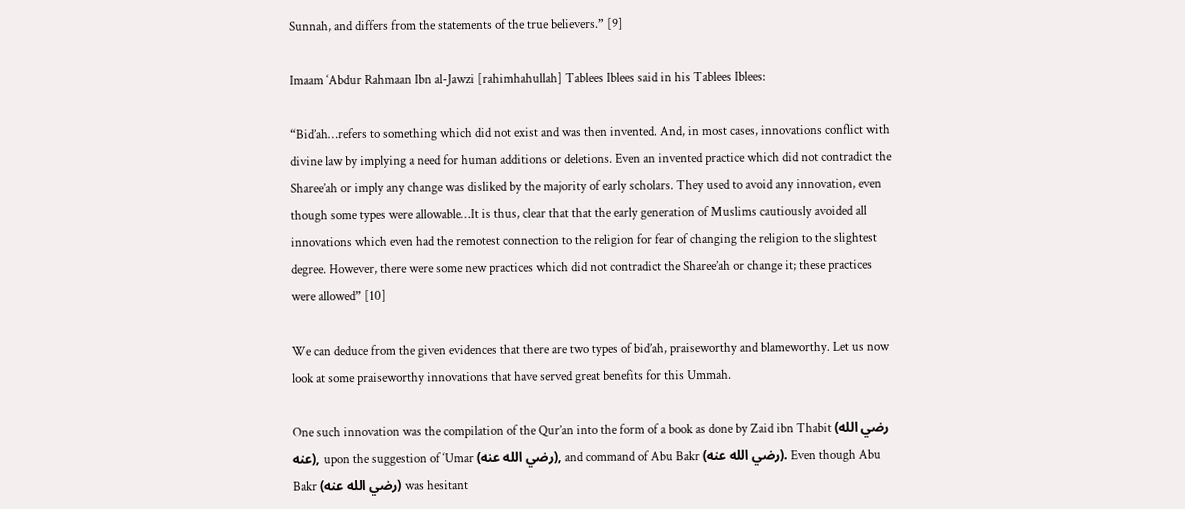Sunnah, and differs from the statements of the true believers.” [9]

Imaam ‘Abdur Rahmaan Ibn al-Jawzi [rahimhahullah] Tablees Iblees said in his Tablees Iblees:

“Bid’ah…refers to something which did not exist and was then invented. And, in most cases, innovations conflict with divine law by implying a need for human additions or deletions. Even an invented practice which did not contradict the Sharee’ah or imply any change was disliked by the majority of early scholars. They used to avoid any innovation, even though some types were allowable…It is thus, clear that that the early generation of Muslims cautiously avoided all innovations which even had the remotest connection to the religion for fear of changing the religion to the slightest degree. However, there were some new practices which did not contradict the Sharee’ah or change it; these practices were allowed” [10]

We can deduce from the given evidences that there are two types of bid’ah, praiseworthy and blameworthy. Let us now look at some praiseworthy innovations that have served great benefits for this Ummah.

One such innovation was the compilation of the Qur’an into the form of a book as done by Zaid ibn Thabit (رضي الله عنه), upon the suggestion of ‘Umar (رضي الله عنه), and command of Abu Bakr (رضي الله عنه). Even though Abu Bakr (رضي الله عنه) was hesitant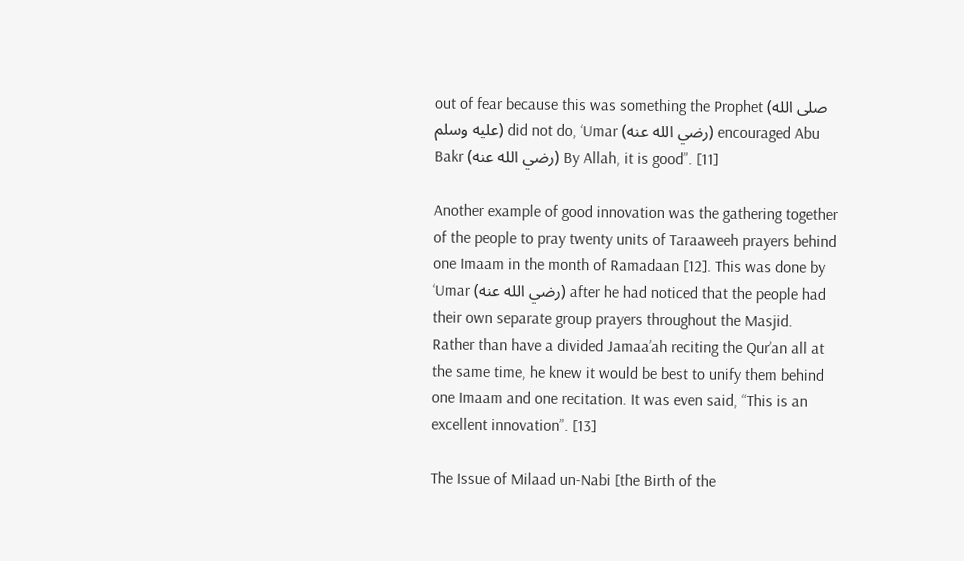out of fear because this was something the Prophet (صلى الله عليه وسلم) did not do, ‘Umar (رضي الله عنه) encouraged Abu Bakr (رضي الله عنه) By Allah, it is good”. [11]

Another example of good innovation was the gathering together of the people to pray twenty units of Taraaweeh prayers behind one Imaam in the month of Ramadaan [12]. This was done by ‘Umar (رضي الله عنه) after he had noticed that the people had their own separate group prayers throughout the Masjid. Rather than have a divided Jamaa’ah reciting the Qur’an all at the same time, he knew it would be best to unify them behind one Imaam and one recitation. It was even said, “This is an excellent innovation”. [13]

The Issue of Milaad un-Nabi [the Birth of the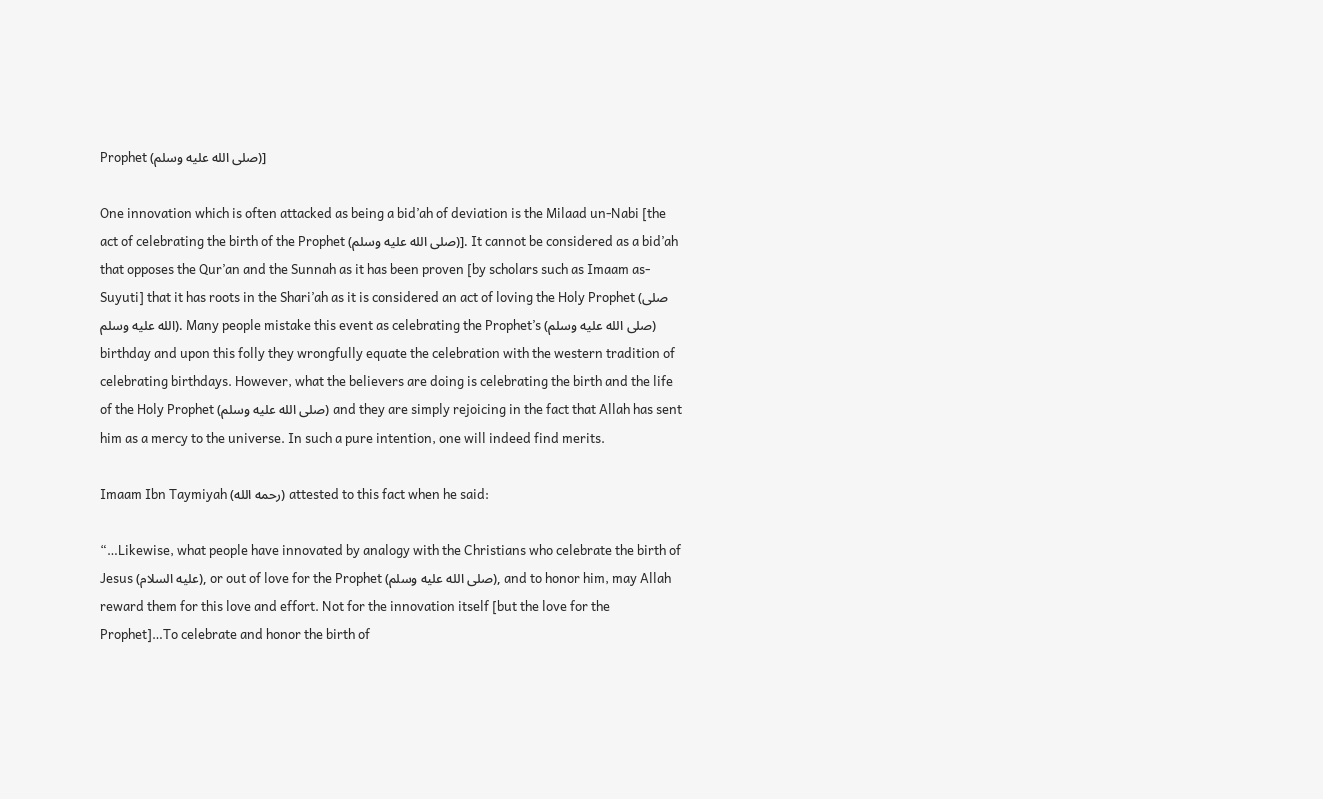Prophet (صلى الله عليه وسلم)]

One innovation which is often attacked as being a bid’ah of deviation is the Milaad un-Nabi [the act of celebrating the birth of the Prophet (صلى الله عليه وسلم)]. It cannot be considered as a bid’ah that opposes the Qur’an and the Sunnah as it has been proven [by scholars such as Imaam as-Suyuti] that it has roots in the Shari’ah as it is considered an act of loving the Holy Prophet (صلى الله عليه وسلم). Many people mistake this event as celebrating the Prophet’s (صلى الله عليه وسلم) birthday and upon this folly they wrongfully equate the celebration with the western tradition of celebrating birthdays. However, what the believers are doing is celebrating the birth and the life of the Holy Prophet (صلى الله عليه وسلم) and they are simply rejoicing in the fact that Allah has sent him as a mercy to the universe. In such a pure intention, one will indeed find merits.

Imaam Ibn Taymiyah (رحمه الله) attested to this fact when he said:

“…Likewise, what people have innovated by analogy with the Christians who celebrate the birth of Jesus (عليه السلام), or out of love for the Prophet (صلى الله عليه وسلم), and to honor him, may Allah reward them for this love and effort. Not for the innovation itself [but the love for the Prophet]…To celebrate and honor the birth of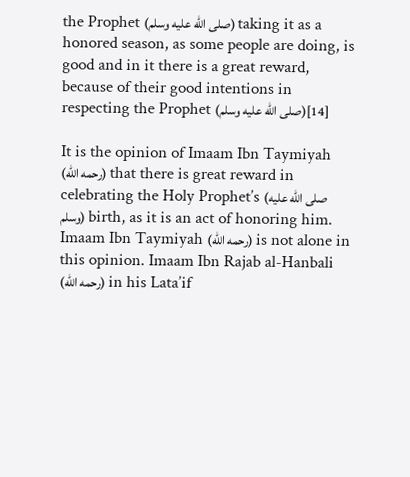the Prophet (صلى الله عليه وسلم) taking it as a honored season, as some people are doing, is good and in it there is a great reward, because of their good intentions in respecting the Prophet (صلى الله عليه وسلم)[14]

It is the opinion of Imaam Ibn Taymiyah (رحمه الله) that there is great reward in celebrating the Holy Prophet’s (صلى الله عليه وسلم) birth, as it is an act of honoring him. Imaam Ibn Taymiyah (رحمه الله) is not alone in this opinion. Imaam Ibn Rajab al-Hanbali (رحمه الله) in his Lata’if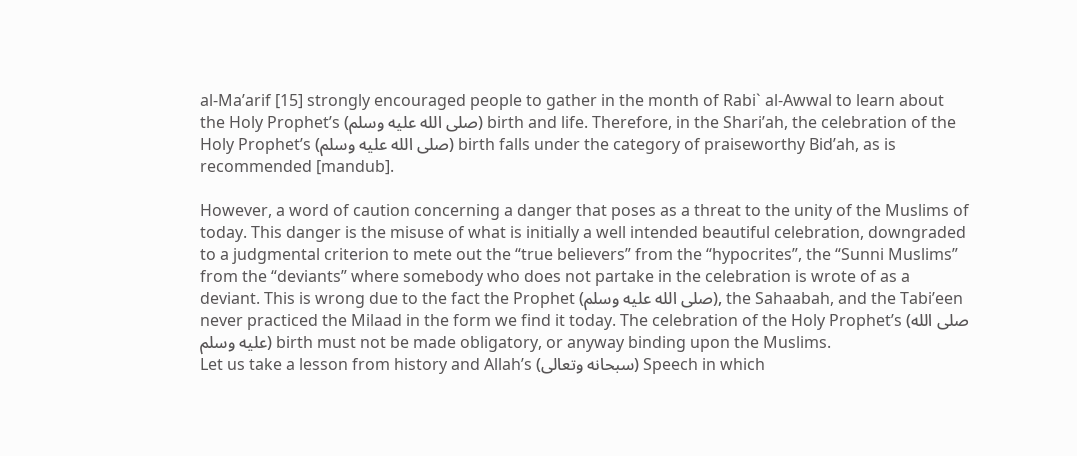al-Ma’arif [15] strongly encouraged people to gather in the month of Rabi` al-Awwal to learn about the Holy Prophet’s (صلى الله عليه وسلم) birth and life. Therefore, in the Shari’ah, the celebration of the Holy Prophet’s (صلى الله عليه وسلم) birth falls under the category of praiseworthy Bid’ah, as is recommended [mandub].

However, a word of caution concerning a danger that poses as a threat to the unity of the Muslims of today. This danger is the misuse of what is initially a well intended beautiful celebration, downgraded to a judgmental criterion to mete out the “true believers” from the “hypocrites”, the “Sunni Muslims” from the “deviants” where somebody who does not partake in the celebration is wrote of as a deviant. This is wrong due to the fact the Prophet (صلى الله عليه وسلم), the Sahaabah, and the Tabi’een never practiced the Milaad in the form we find it today. The celebration of the Holy Prophet’s (صلى الله عليه وسلم) birth must not be made obligatory, or anyway binding upon the Muslims.
Let us take a lesson from history and Allah’s (سبحانه وتعالى) Speech in which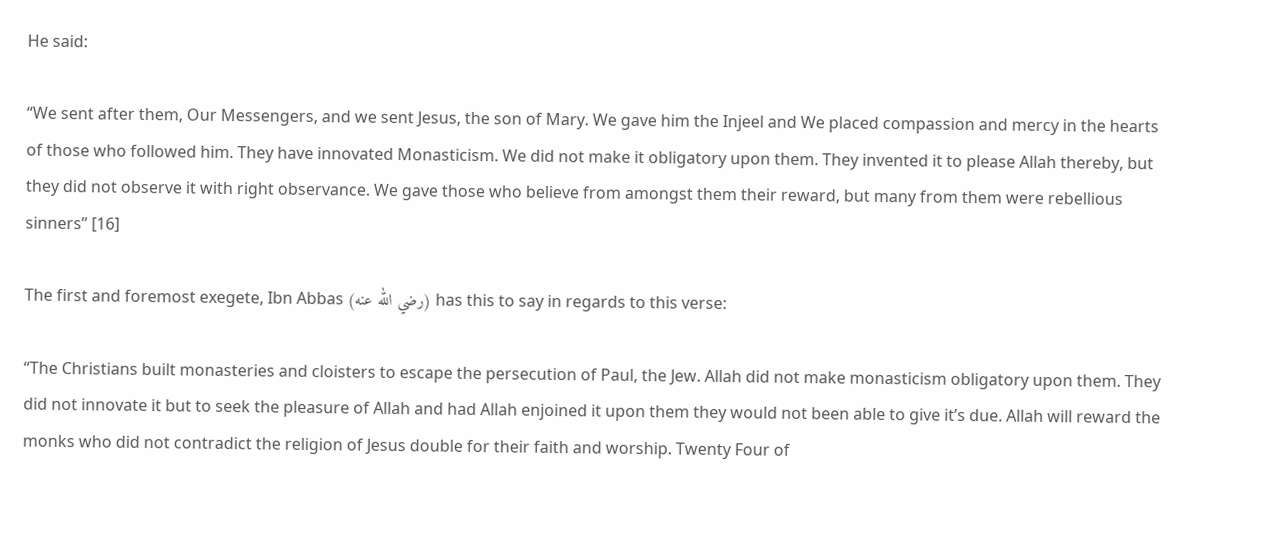He said:

“We sent after them, Our Messengers, and we sent Jesus, the son of Mary. We gave him the Injeel and We placed compassion and mercy in the hearts of those who followed him. They have innovated Monasticism. We did not make it obligatory upon them. They invented it to please Allah thereby, but they did not observe it with right observance. We gave those who believe from amongst them their reward, but many from them were rebellious sinners” [16]

The first and foremost exegete, Ibn Abbas (رضي الله عنه) has this to say in regards to this verse:

“The Christians built monasteries and cloisters to escape the persecution of Paul, the Jew. Allah did not make monasticism obligatory upon them. They did not innovate it but to seek the pleasure of Allah and had Allah enjoined it upon them they would not been able to give it’s due. Allah will reward the monks who did not contradict the religion of Jesus double for their faith and worship. Twenty Four of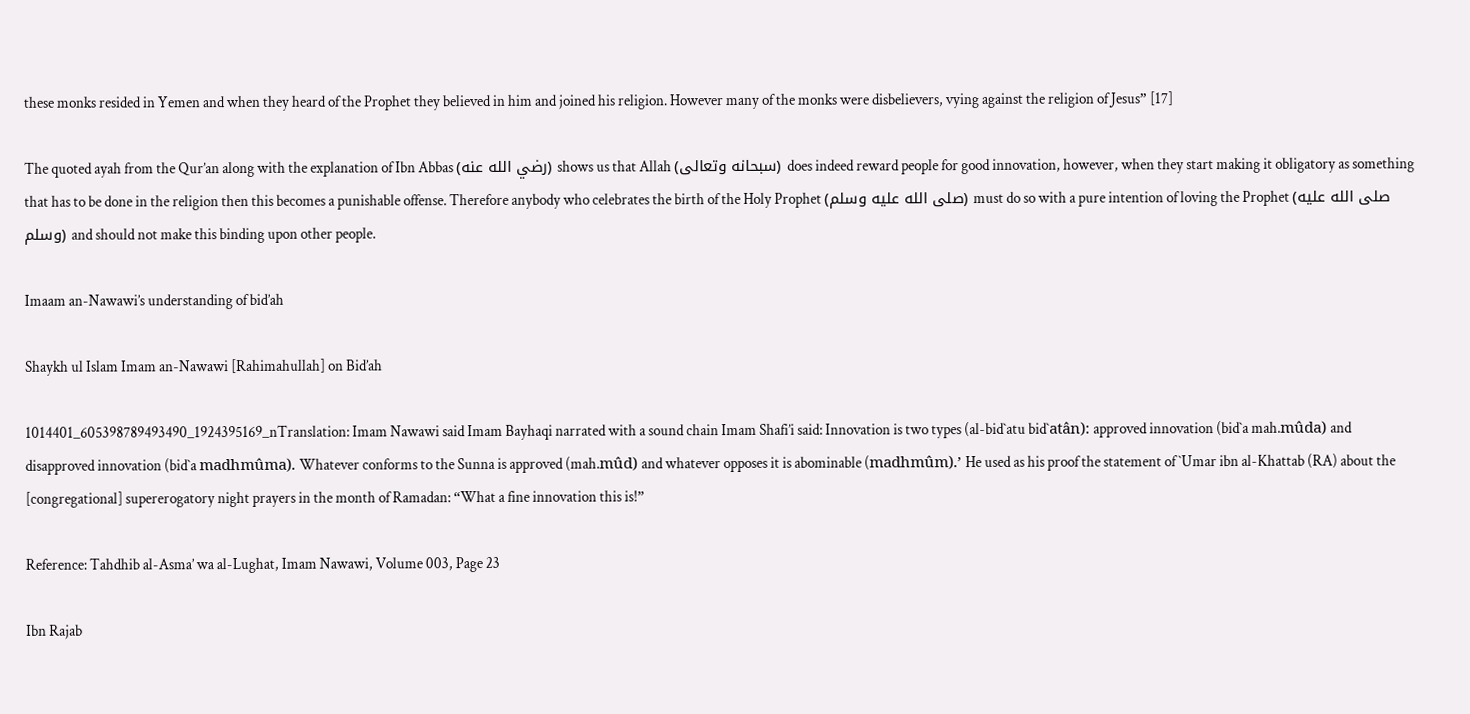these monks resided in Yemen and when they heard of the Prophet they believed in him and joined his religion. However many of the monks were disbelievers, vying against the religion of Jesus” [17]

The quoted ayah from the Qur’an along with the explanation of Ibn Abbas (رضي الله عنه) shows us that Allah (سبحانه وتعالى) does indeed reward people for good innovation, however, when they start making it obligatory as something that has to be done in the religion then this becomes a punishable offense. Therefore anybody who celebrates the birth of the Holy Prophet (صلى الله عليه وسلم) must do so with a pure intention of loving the Prophet (صلى الله عليه وسلم) and should not make this binding upon other people.

Imaam an-Nawawi’s understanding of bid’ah

Shaykh ul Islam Imam an-Nawawi [Rahimahullah] on Bid’ah

1014401_605398789493490_1924395169_nTranslation: Imam Nawawi said Imam Bayhaqi narrated with a sound chain Imam Shafi’i said: Innovation is two types (al-bid`atu bid`atân): approved innovation (bid`a mah.mûda) and disapproved innovation (bid`a madhmûma). Whatever conforms to the Sunna is approved (mah.mûd) and whatever opposes it is abominable (madhmûm).’ He used as his proof the statement of `Umar ibn al-Khattab (RA) about the [congregational] supererogatory night prayers in the month of Ramadan: “What a fine innovation this is!”

Reference: Tahdhib al-Asma’ wa al-Lughat, Imam Nawawi, Volume 003, Page 23

Ibn Rajab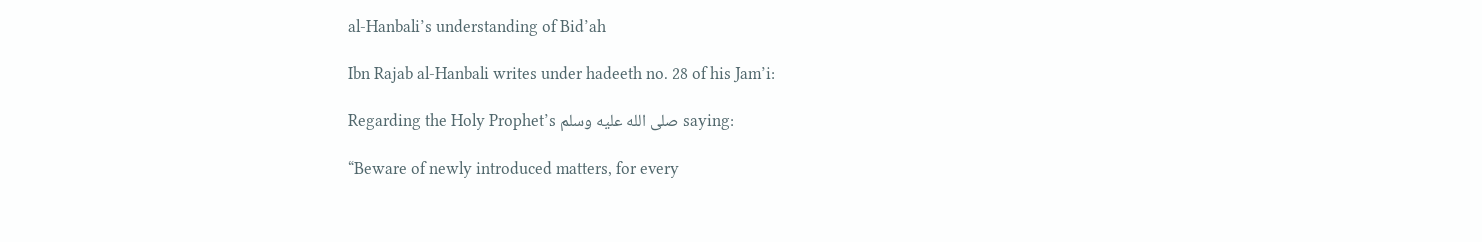al-Hanbali’s understanding of Bid’ah

Ibn Rajab al-Hanbali writes under hadeeth no. 28 of his Jam’i:

Regarding the Holy Prophet’s صلى الله عليه وسلم saying:

“Beware of newly introduced matters, for every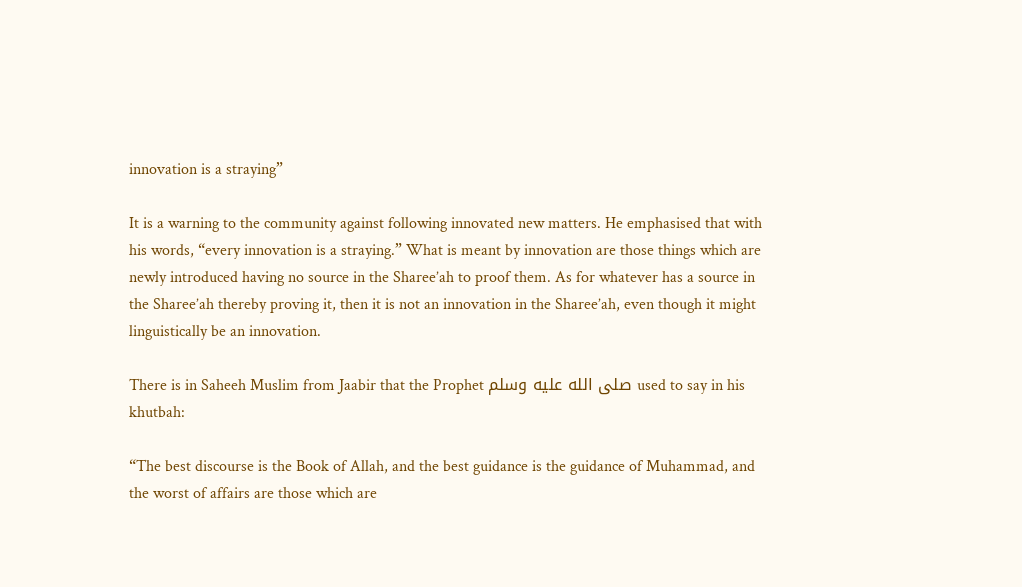innovation is a straying”

It is a warning to the community against following innovated new matters. He emphasised that with his words, “every innovation is a straying.” What is meant by innovation are those things which are newly introduced having no source in the Sharee’ah to proof them. As for whatever has a source in the Sharee’ah thereby proving it, then it is not an innovation in the Sharee’ah, even though it might linguistically be an innovation.

There is in Saheeh Muslim from Jaabir that the Prophet صلى الله عليه وسلم used to say in his khutbah:

“The best discourse is the Book of Allah, and the best guidance is the guidance of Muhammad, and the worst of affairs are those which are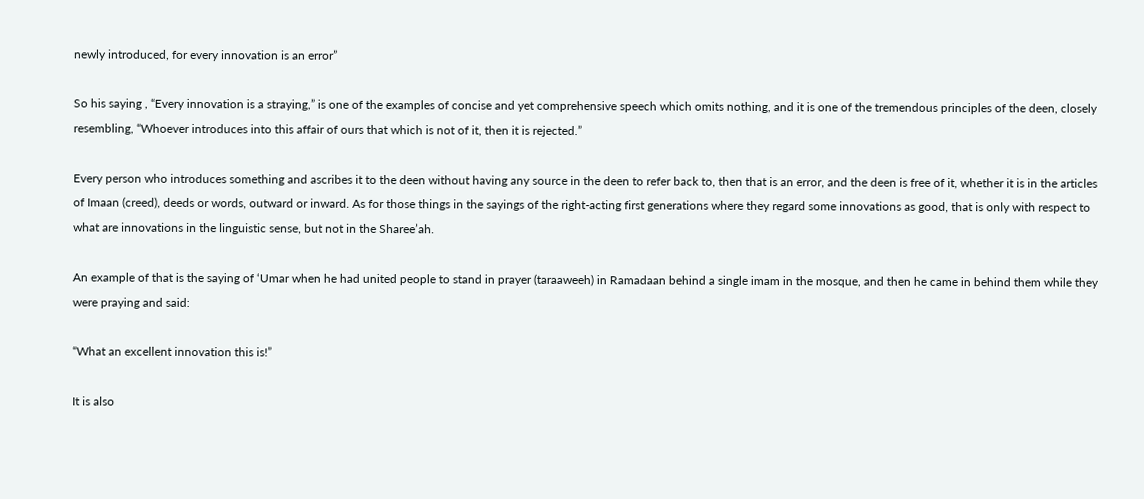newly introduced, for every innovation is an error”

So his saying , “Every innovation is a straying,” is one of the examples of concise and yet comprehensive speech which omits nothing, and it is one of the tremendous principles of the deen, closely resembling, “Whoever introduces into this affair of ours that which is not of it, then it is rejected.”

Every person who introduces something and ascribes it to the deen without having any source in the deen to refer back to, then that is an error, and the deen is free of it, whether it is in the articles of Imaan (creed), deeds or words, outward or inward. As for those things in the sayings of the right-acting first generations where they regard some innovations as good, that is only with respect to what are innovations in the linguistic sense, but not in the Sharee’ah.

An example of that is the saying of ‘Umar when he had united people to stand in prayer (taraaweeh) in Ramadaan behind a single imam in the mosque, and then he came in behind them while they were praying and said:

“What an excellent innovation this is!”

It is also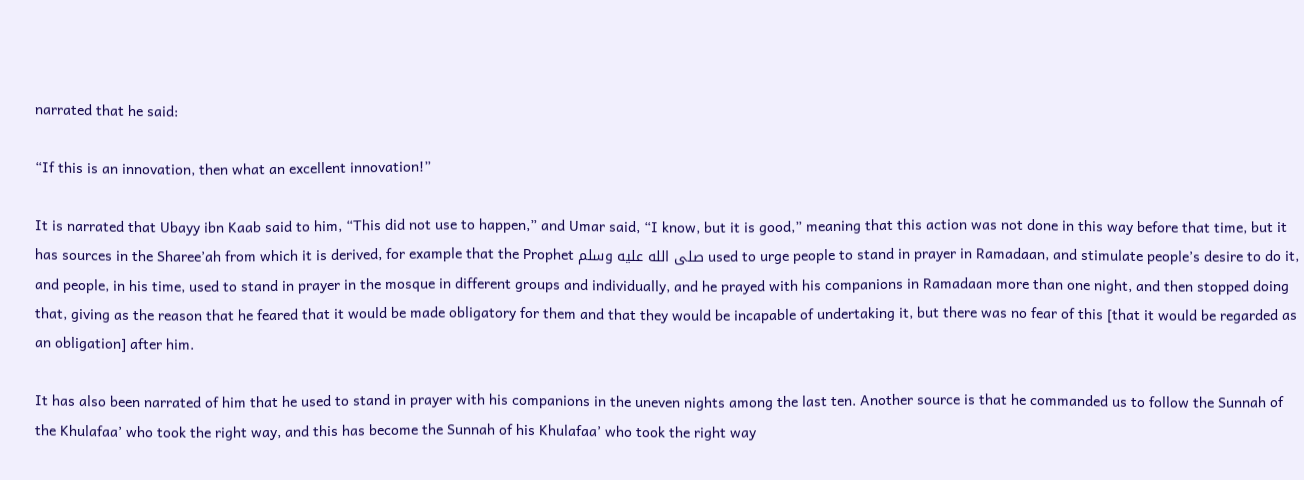narrated that he said:

“If this is an innovation, then what an excellent innovation!”

It is narrated that Ubayy ibn Kaab said to him, “This did not use to happen,” and Umar said, “I know, but it is good,” meaning that this action was not done in this way before that time, but it has sources in the Sharee’ah from which it is derived, for example that the Prophet صلى الله عليه وسلم used to urge people to stand in prayer in Ramadaan, and stimulate people’s desire to do it, and people, in his time, used to stand in prayer in the mosque in different groups and individually, and he prayed with his companions in Ramadaan more than one night, and then stopped doing that, giving as the reason that he feared that it would be made obligatory for them and that they would be incapable of undertaking it, but there was no fear of this [that it would be regarded as an obligation] after him.

It has also been narrated of him that he used to stand in prayer with his companions in the uneven nights among the last ten. Another source is that he commanded us to follow the Sunnah of the Khulafaa’ who took the right way, and this has become the Sunnah of his Khulafaa’ who took the right way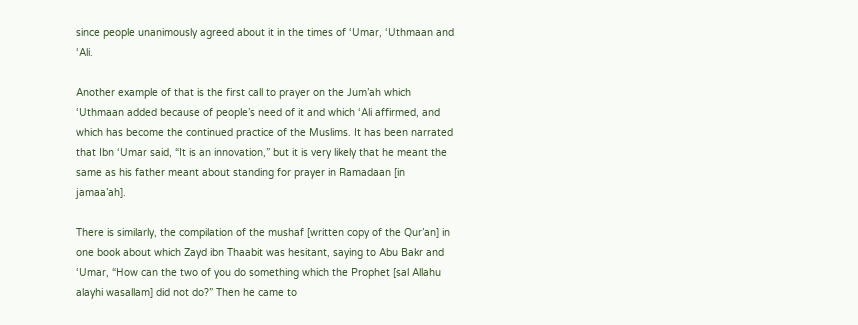since people unanimously agreed about it in the times of ‘Umar, ‘Uthmaan and ‘Ali.

Another example of that is the first call to prayer on the Jum’ah which ‘Uthmaan added because of people’s need of it and which ‘Ali affirmed, and which has become the continued practice of the Muslims. It has been narrated that Ibn ‘Umar said, “It is an innovation,” but it is very likely that he meant the same as his father meant about standing for prayer in Ramadaan [in jamaa’ah].

There is similarly, the compilation of the mushaf [written copy of the Qur’an] in one book about which Zayd ibn Thaabit was hesitant, saying to Abu Bakr and ‘Umar, “How can the two of you do something which the Prophet [sal Allahu alayhi wasallam] did not do?” Then he came to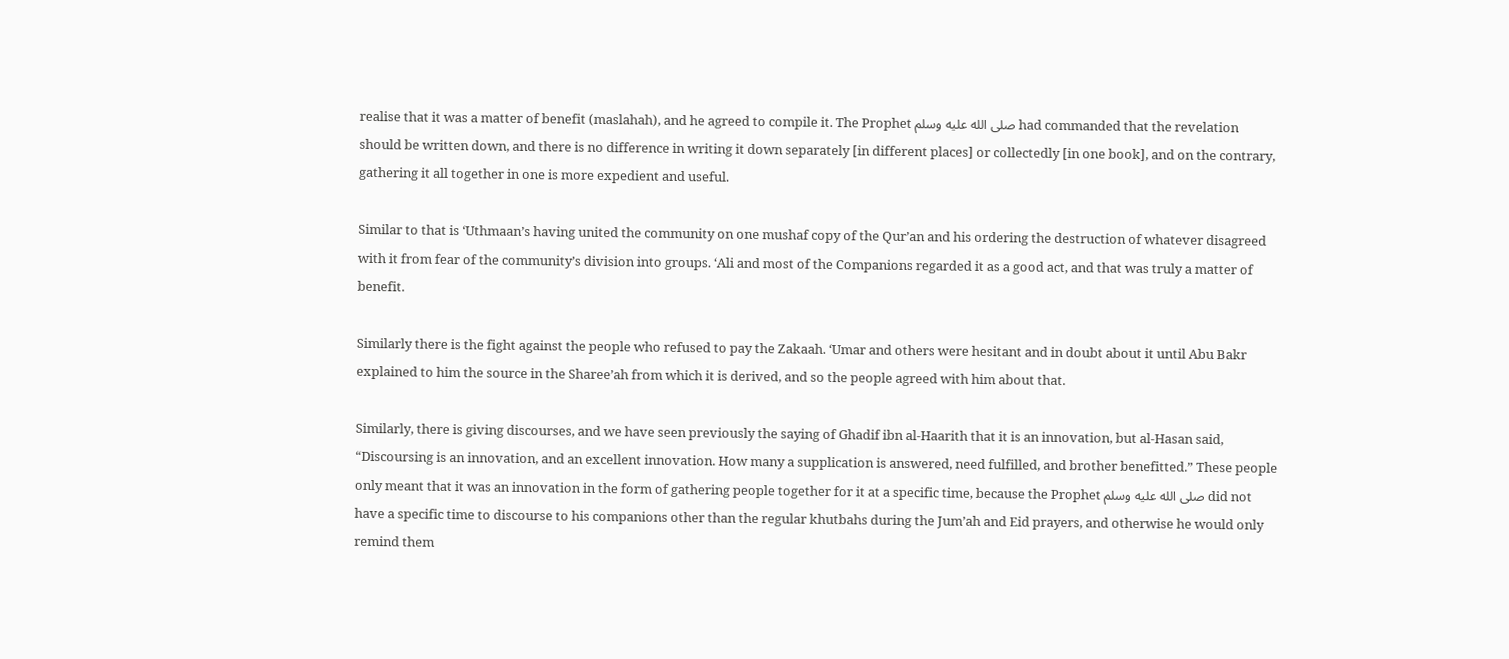realise that it was a matter of benefit (maslahah), and he agreed to compile it. The Prophet صلى الله عليه وسلم had commanded that the revelation should be written down, and there is no difference in writing it down separately [in different places] or collectedly [in one book], and on the contrary, gathering it all together in one is more expedient and useful.

Similar to that is ‘Uthmaan’s having united the community on one mushaf copy of the Qur’an and his ordering the destruction of whatever disagreed with it from fear of the community’s division into groups. ‘Ali and most of the Companions regarded it as a good act, and that was truly a matter of benefit.

Similarly there is the fight against the people who refused to pay the Zakaah. ‘Umar and others were hesitant and in doubt about it until Abu Bakr explained to him the source in the Sharee’ah from which it is derived, and so the people agreed with him about that.

Similarly, there is giving discourses, and we have seen previously the saying of Ghadif ibn al-Haarith that it is an innovation, but al-Hasan said, “Discoursing is an innovation, and an excellent innovation. How many a supplication is answered, need fulfilled, and brother benefitted.” These people only meant that it was an innovation in the form of gathering people together for it at a specific time, because the Prophet صلى الله عليه وسلم did not have a specific time to discourse to his companions other than the regular khutbahs during the Jum’ah and Eid prayers, and otherwise he would only remind them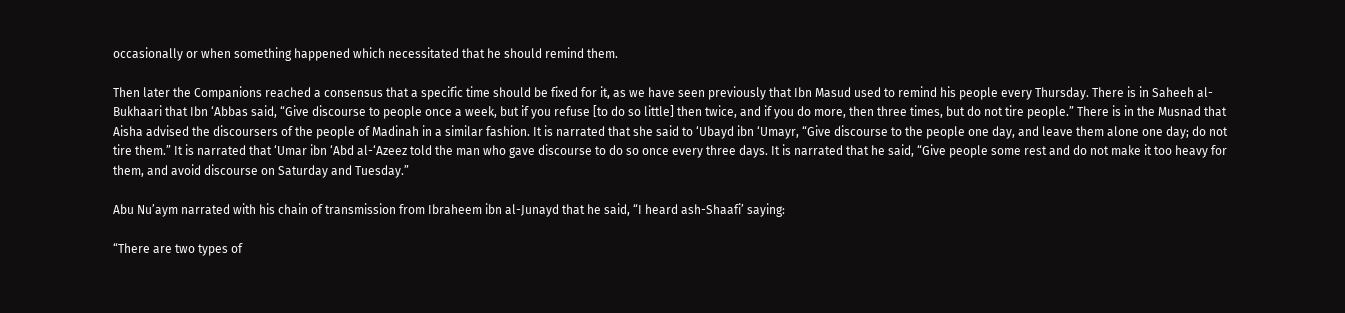occasionally or when something happened which necessitated that he should remind them.

Then later the Companions reached a consensus that a specific time should be fixed for it, as we have seen previously that Ibn Masud used to remind his people every Thursday. There is in Saheeh al-Bukhaari that Ibn ‘Abbas said, “Give discourse to people once a week, but if you refuse [to do so little] then twice, and if you do more, then three times, but do not tire people.” There is in the Musnad that Aisha advised the discoursers of the people of Madinah in a similar fashion. It is narrated that she said to ‘Ubayd ibn ‘Umayr, “Give discourse to the people one day, and leave them alone one day; do not tire them.” It is narrated that ‘Umar ibn ‘Abd al-‘Azeez told the man who gave discourse to do so once every three days. It is narrated that he said, “Give people some rest and do not make it too heavy for them, and avoid discourse on Saturday and Tuesday.”

Abu Nu’aym narrated with his chain of transmission from Ibraheem ibn al-Junayd that he said, “I heard ash-Shaafi’ saying:

“There are two types of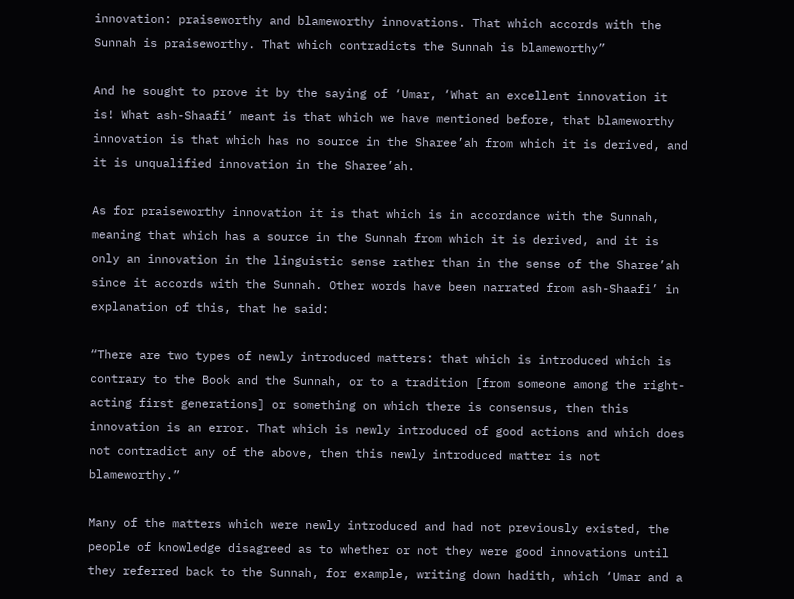innovation: praiseworthy and blameworthy innovations. That which accords with the Sunnah is praiseworthy. That which contradicts the Sunnah is blameworthy”

And he sought to prove it by the saying of ‘Umar, ‘What an excellent innovation it is! What ash-Shaafi’ meant is that which we have mentioned before, that blameworthy innovation is that which has no source in the Sharee’ah from which it is derived, and it is unqualified innovation in the Sharee’ah.

As for praiseworthy innovation it is that which is in accordance with the Sunnah, meaning that which has a source in the Sunnah from which it is derived, and it is only an innovation in the linguistic sense rather than in the sense of the Sharee’ah since it accords with the Sunnah. Other words have been narrated from ash-Shaafi’ in explanation of this, that he said:

“There are two types of newly introduced matters: that which is introduced which is contrary to the Book and the Sunnah, or to a tradition [from someone among the right-acting first generations] or something on which there is consensus, then this innovation is an error. That which is newly introduced of good actions and which does not contradict any of the above, then this newly introduced matter is not blameworthy.”

Many of the matters which were newly introduced and had not previously existed, the people of knowledge disagreed as to whether or not they were good innovations until they referred back to the Sunnah, for example, writing down hadith, which ‘Umar and a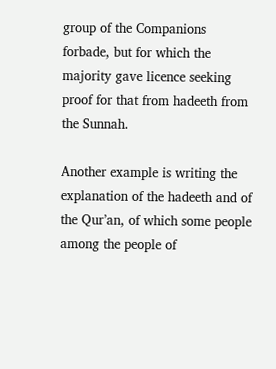group of the Companions forbade, but for which the majority gave licence seeking proof for that from hadeeth from the Sunnah.

Another example is writing the explanation of the hadeeth and of the Qur’an, of which some people among the people of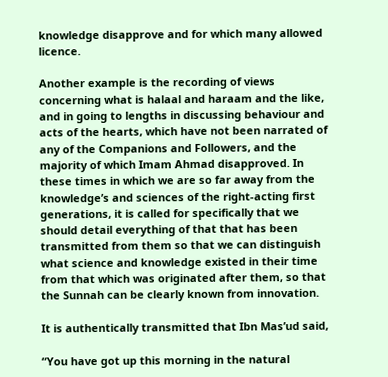knowledge disapprove and for which many allowed licence.

Another example is the recording of views concerning what is halaal and haraam and the like, and in going to lengths in discussing behaviour and acts of the hearts, which have not been narrated of any of the Companions and Followers, and the majority of which Imam Ahmad disapproved. In these times in which we are so far away from the knowledge’s and sciences of the right-acting first generations, it is called for specifically that we should detail everything of that that has been transmitted from them so that we can distinguish what science and knowledge existed in their time from that which was originated after them, so that the Sunnah can be clearly known from innovation.

It is authentically transmitted that Ibn Mas’ud said,

“You have got up this morning in the natural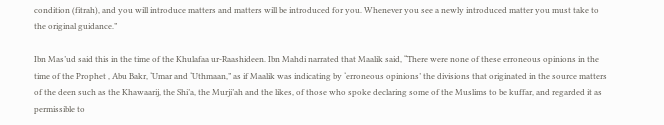condition (fitrah), and you will introduce matters and matters will be introduced for you. Whenever you see a newly introduced matter you must take to the original guidance.”

Ibn Mas’ud said this in the time of the Khulafaa ur-Raashideen. Ibn Mahdi narrated that Maalik said, “There were none of these erroneous opinions in the time of the Prophet , Abu Bakr, ‘Umar and ‘Uthmaan,” as if Maalik was indicating by ‘erroneous opinions’ the divisions that originated in the source matters of the deen such as the Khawaarij, the Shi’a, the Murji’ah and the likes, of those who spoke declaring some of the Muslims to be kuffar, and regarded it as permissible to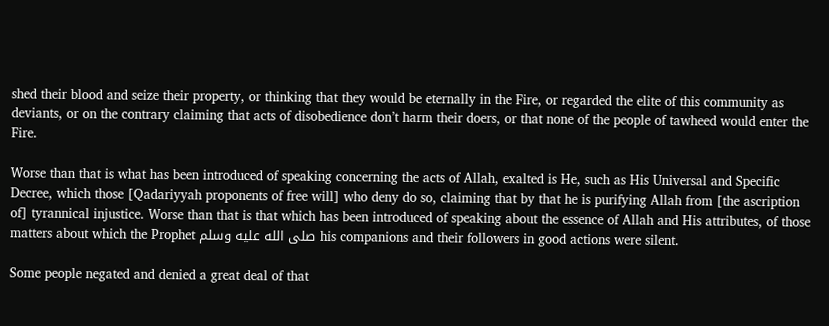shed their blood and seize their property, or thinking that they would be eternally in the Fire, or regarded the elite of this community as deviants, or on the contrary claiming that acts of disobedience don’t harm their doers, or that none of the people of tawheed would enter the Fire.

Worse than that is what has been introduced of speaking concerning the acts of Allah, exalted is He, such as His Universal and Specific Decree, which those [Qadariyyah proponents of free will] who deny do so, claiming that by that he is purifying Allah from [the ascription of] tyrannical injustice. Worse than that is that which has been introduced of speaking about the essence of Allah and His attributes, of those matters about which the Prophet صلى الله عليه وسلم his companions and their followers in good actions were silent.

Some people negated and denied a great deal of that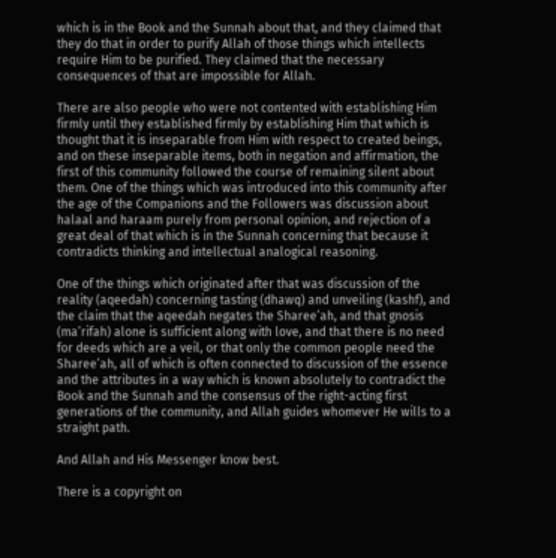which is in the Book and the Sunnah about that, and they claimed that they do that in order to purify Allah of those things which intellects require Him to be purified. They claimed that the necessary consequences of that are impossible for Allah.

There are also people who were not contented with establishing Him firmly until they established firmly by establishing Him that which is thought that it is inseparable from Him with respect to created beings, and on these inseparable items, both in negation and affirmation, the first of this community followed the course of remaining silent about them. One of the things which was introduced into this community after the age of the Companions and the Followers was discussion about halaal and haraam purely from personal opinion, and rejection of a great deal of that which is in the Sunnah concerning that because it contradicts thinking and intellectual analogical reasoning.

One of the things which originated after that was discussion of the reality (aqeedah) concerning tasting (dhawq) and unveiling (kashf), and the claim that the aqeedah negates the Sharee’ah, and that gnosis (ma’rifah) alone is sufficient along with love, and that there is no need for deeds which are a veil, or that only the common people need the Sharee’ah, all of which is often connected to discussion of the essence and the attributes in a way which is known absolutely to contradict the Book and the Sunnah and the consensus of the right-acting first generations of the community, and Allah guides whomever He wills to a straight path.

And Allah and His Messenger know best.

There is a copyright on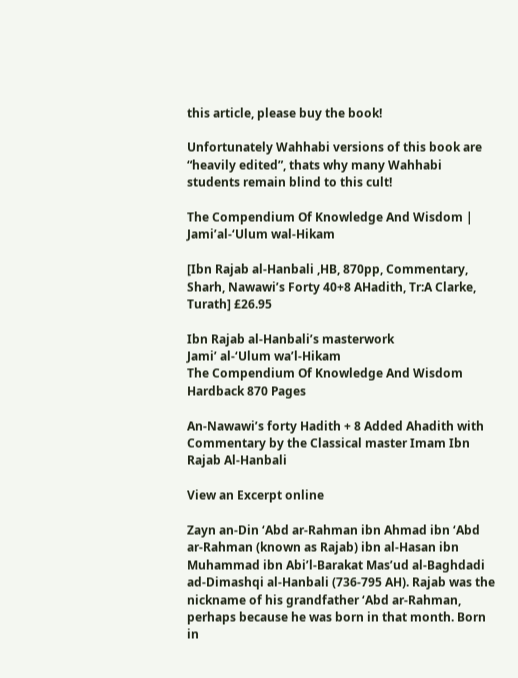this article, please buy the book!

Unfortunately Wahhabi versions of this book are “heavily edited”, thats why many Wahhabi students remain blind to this cult!

The Compendium Of Knowledge And Wisdom | Jami’al-‘Ulum wal-Hikam

[Ibn Rajab al-Hanbali ,HB, 870pp, Commentary, Sharh, Nawawi’s Forty 40+8 AHadith, Tr:A Clarke, Turath] £26.95

Ibn Rajab al-Hanbali’s masterwork
Jami’ al-‘Ulum wa’l-Hikam
The Compendium Of Knowledge And Wisdom
Hardback 870 Pages

An-Nawawi’s forty Hadith + 8 Added Ahadith with Commentary by the Classical master Imam Ibn Rajab Al-Hanbali

View an Excerpt online

Zayn an-Din ‘Abd ar-Rahman ibn Ahmad ibn ‘Abd ar-Rahman (known as Rajab) ibn al-Hasan ibn Muhammad ibn Abi’l-Barakat Mas’ud al-Baghdadi ad-Dimashqi al-Hanbali (736-795 AH). Rajab was the nickname of his grandfather ‘Abd ar-Rahman, perhaps because he was born in that month. Born in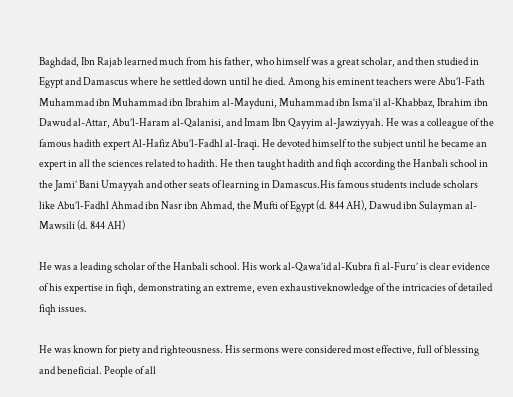Baghdad, Ibn Rajab learned much from his father, who himself was a great scholar, and then studied in Egypt and Damascus where he settled down until he died. Among his eminent teachers were Abu’l-Fath Muhammad ibn Muhammad ibn Ibrahim al-Mayduni, Muhammad ibn Isma’il al-Khabbaz, Ibrahim ibn Dawud al-Attar, Abu’l-Haram al-Qalanisi, and Imam Ibn Qayyim al-Jawziyyah. He was a colleague of the famous hadith expert Al-Hafiz Abu’l-Fadhl al-Iraqi. He devoted himself to the subject until he became an expert in all the sciences related to hadith. He then taught hadith and fiqh according the Hanbali school in the Jami’ Bani Umayyah and other seats of learning in Damascus.His famous students include scholars like Abu’l-Fadhl Ahmad ibn Nasr ibn Ahmad, the Mufti of Egypt (d. 844 AH), Dawud ibn Sulayman al-Mawsili (d. 844 AH)

He was a leading scholar of the Hanbali school. His work al-Qawa’id al-Kubra fi al-Furu’ is clear evidence of his expertise in fiqh, demonstrating an extreme, even exhaustiveknowledge of the intricacies of detailed fiqh issues.

He was known for piety and righteousness. His sermons were considered most effective, full of blessing and beneficial. People of all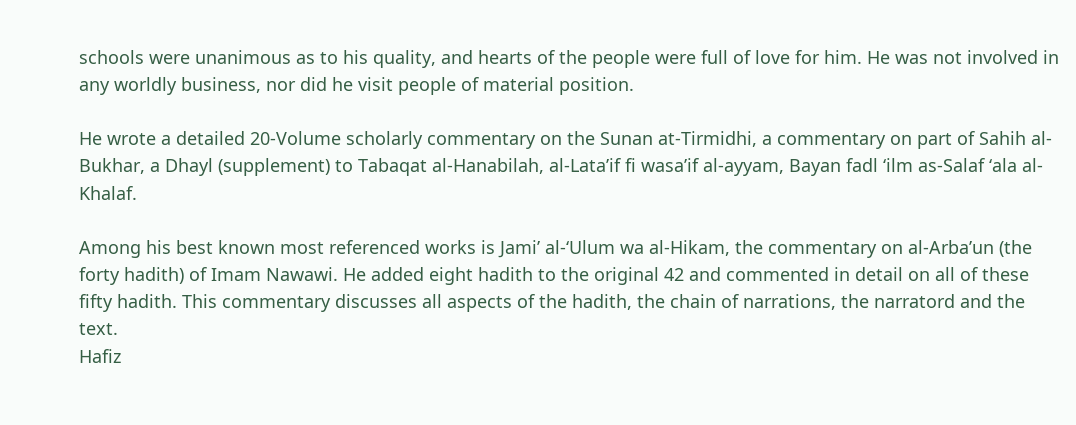schools were unanimous as to his quality, and hearts of the people were full of love for him. He was not involved in any worldly business, nor did he visit people of material position.

He wrote a detailed 20-Volume scholarly commentary on the Sunan at-Tirmidhi, a commentary on part of Sahih al-Bukhar, a Dhayl (supplement) to Tabaqat al-Hanabilah, al-Lata’if fi wasa’if al-ayyam, Bayan fadl ‘ilm as-Salaf ‘ala al-Khalaf.

Among his best known most referenced works is Jami’ al-‘Ulum wa al-Hikam, the commentary on al-Arba’un (the forty hadith) of Imam Nawawi. He added eight hadith to the original 42 and commented in detail on all of these fifty hadith. This commentary discusses all aspects of the hadith, the chain of narrations, the narratord and the text.
Hafiz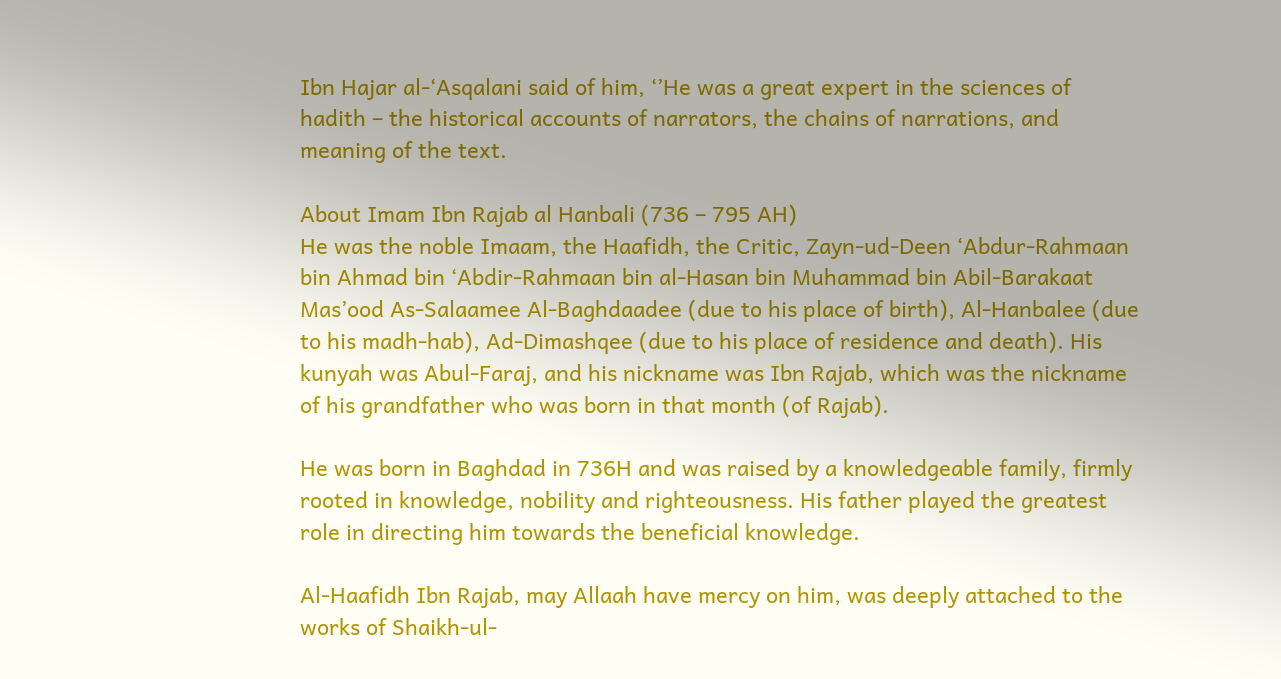Ibn Hajar al-‘Asqalani said of him, ‘’He was a great expert in the sciences of hadith – the historical accounts of narrators, the chains of narrations, and meaning of the text.

About Imam Ibn Rajab al Hanbali (736 – 795 AH)
He was the noble Imaam, the Haafidh, the Critic, Zayn-ud-Deen ‘Abdur-Rahmaan bin Ahmad bin ‘Abdir-Rahmaan bin al-Hasan bin Muhammad bin Abil-Barakaat Mas’ood As-Salaamee Al-Baghdaadee (due to his place of birth), Al-Hanbalee (due to his madh-hab), Ad-Dimashqee (due to his place of residence and death). His kunyah was Abul-Faraj, and his nickname was Ibn Rajab, which was the nickname of his grandfather who was born in that month (of Rajab).

He was born in Baghdad in 736H and was raised by a knowledgeable family, firmly rooted in knowledge, nobility and righteousness. His father played the greatest role in directing him towards the beneficial knowledge.

Al-Haafidh Ibn Rajab, may Allaah have mercy on him, was deeply attached to the works of Shaikh-ul-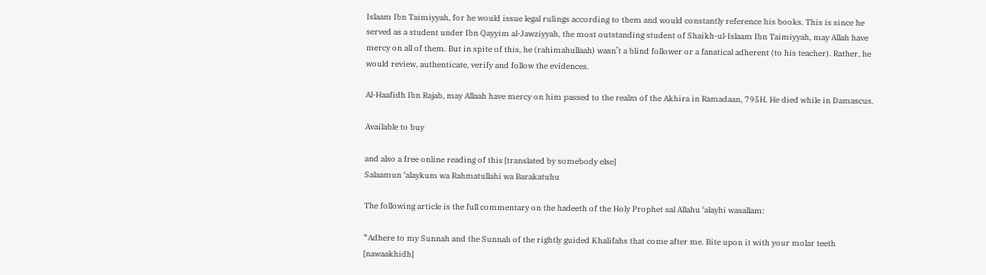Islaam Ibn Taimiyyah, for he would issue legal rulings according to them and would constantly reference his books. This is since he served as a student under Ibn Qayyim al-Jawziyyah, the most outstanding student of Shaikh-ul-Islaam Ibn Taimiyyah, may Allah have mercy on all of them. But in spite of this, he (rahimahullaah) wasn’t a blind follower or a fanatical adherent (to his teacher). Rather, he would review, authenticate, verify and follow the evidences.

Al-Haafidh Ibn Rajab, may Allaah have mercy on him passed to the realm of the Akhira in Ramadaan, 795H. He died while in Damascus.

Available to buy

and also a free online reading of this [translated by somebody else]
Salaamun ‘alaykum wa Rahmatullahi wa Barakatuhu

The following article is the full commentary on the hadeeth of the Holy Prophet sal Allahu ‘alayhi wasallam:

“Adhere to my Sunnah and the Sunnah of the rightly guided Khalifahs that come after me. Bite upon it with your molar teeth [nawaakhidh]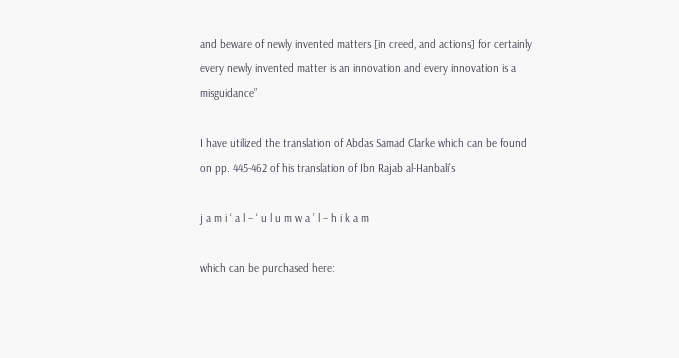and beware of newly invented matters [in creed, and actions] for certainly every newly invented matter is an innovation and every innovation is a misguidance”

I have utilized the translation of Abdas Samad Clarke which can be found on pp. 445-462 of his translation of Ibn Rajab al-Hanbali’s

j a m i ‘ a l – ‘ u l u m w a ’ l – h i k a m

which can be purchased here: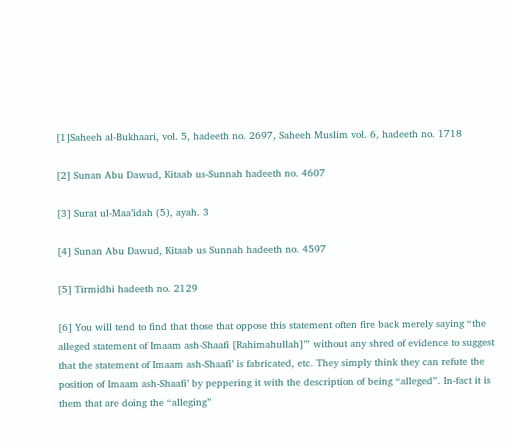[1]Saheeh al-Bukhaari, vol. 5, hadeeth no. 2697, Saheeh Muslim vol. 6, hadeeth no. 1718

[2] Sunan Abu Dawud, Kitaab us-Sunnah hadeeth no. 4607

[3] Surat ul-Maa’idah (5), ayah. 3

[4] Sunan Abu Dawud, Kitaab us Sunnah hadeeth no. 4597

[5] Tirmidhi hadeeth no. 2129

[6] You will tend to find that those that oppose this statement often fire back merely saying “the alleged statement of Imaam ash-Shaafi [Rahimahullah]’” without any shred of evidence to suggest that the statement of Imaam ash-Shaafi’ is fabricated, etc. They simply think they can refute the position of Imaam ash-Shaafi’ by peppering it with the description of being “alleged”. In-fact it is them that are doing the “alleging”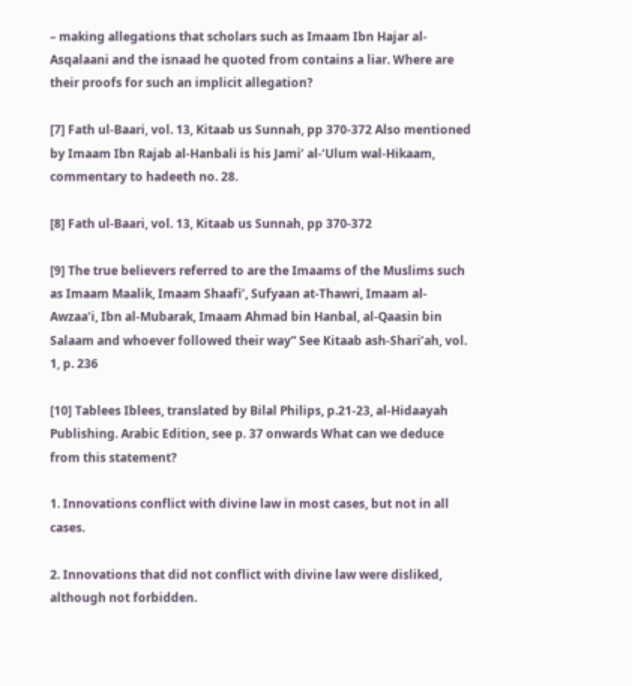– making allegations that scholars such as Imaam Ibn Hajar al-Asqalaani and the isnaad he quoted from contains a liar. Where are their proofs for such an implicit allegation?

[7] Fath ul-Baari, vol. 13, Kitaab us Sunnah, pp 370-372 Also mentioned by Imaam Ibn Rajab al-Hanbali is his Jami’ al-‘Ulum wal-Hikaam, commentary to hadeeth no. 28.

[8] Fath ul-Baari, vol. 13, Kitaab us Sunnah, pp 370-372

[9] The true believers referred to are the Imaams of the Muslims such as Imaam Maalik, Imaam Shaafi’, Sufyaan at-Thawri, Imaam al- Awzaa’i, Ibn al-Mubarak, Imaam Ahmad bin Hanbal, al-Qaasin bin Salaam and whoever followed their way” See Kitaab ash-Shari’ah, vol. 1, p. 236

[10] Tablees Iblees, translated by Bilal Philips, p.21-23, al-Hidaayah Publishing. Arabic Edition, see p. 37 onwards What can we deduce from this statement?

1. Innovations conflict with divine law in most cases, but not in all cases.

2. Innovations that did not conflict with divine law were disliked, although not forbidden.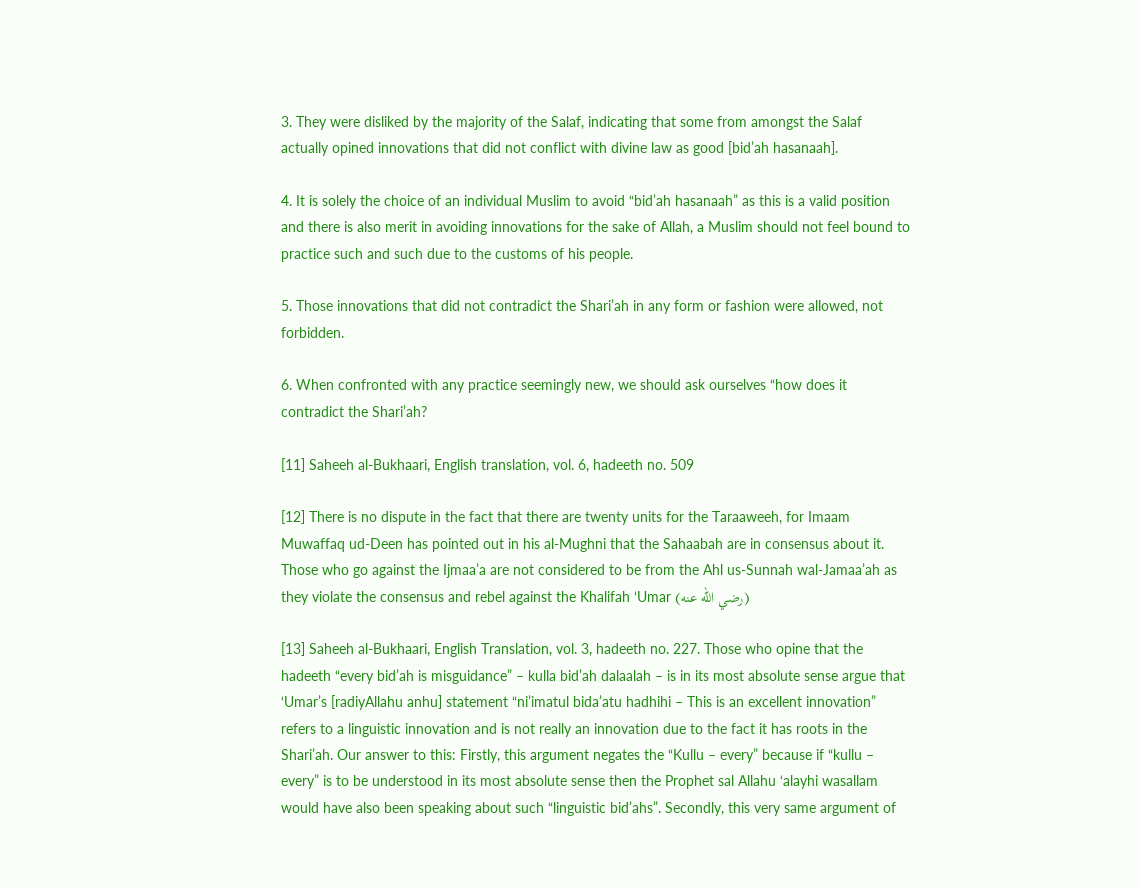3. They were disliked by the majority of the Salaf, indicating that some from amongst the Salaf actually opined innovations that did not conflict with divine law as good [bid’ah hasanaah].

4. It is solely the choice of an individual Muslim to avoid “bid’ah hasanaah” as this is a valid position and there is also merit in avoiding innovations for the sake of Allah, a Muslim should not feel bound to practice such and such due to the customs of his people.

5. Those innovations that did not contradict the Shari’ah in any form or fashion were allowed, not forbidden.

6. When confronted with any practice seemingly new, we should ask ourselves “how does it contradict the Shari’ah?

[11] Saheeh al-Bukhaari, English translation, vol. 6, hadeeth no. 509

[12] There is no dispute in the fact that there are twenty units for the Taraaweeh, for Imaam Muwaffaq ud-Deen has pointed out in his al-Mughni that the Sahaabah are in consensus about it. Those who go against the Ijmaa’a are not considered to be from the Ahl us-Sunnah wal-Jamaa’ah as they violate the consensus and rebel against the Khalifah ‘Umar (رضي الله عنه)

[13] Saheeh al-Bukhaari, English Translation, vol. 3, hadeeth no. 227. Those who opine that the hadeeth “every bid’ah is misguidance” – kulla bid’ah dalaalah – is in its most absolute sense argue that ‘Umar’s [radiyAllahu anhu] statement “ni’imatul bida’atu hadhihi – This is an excellent innovation” refers to a linguistic innovation and is not really an innovation due to the fact it has roots in the Shari’ah. Our answer to this: Firstly, this argument negates the “Kullu – every” because if “kullu – every” is to be understood in its most absolute sense then the Prophet sal Allahu ‘alayhi wasallam would have also been speaking about such “linguistic bid’ahs”. Secondly, this very same argument of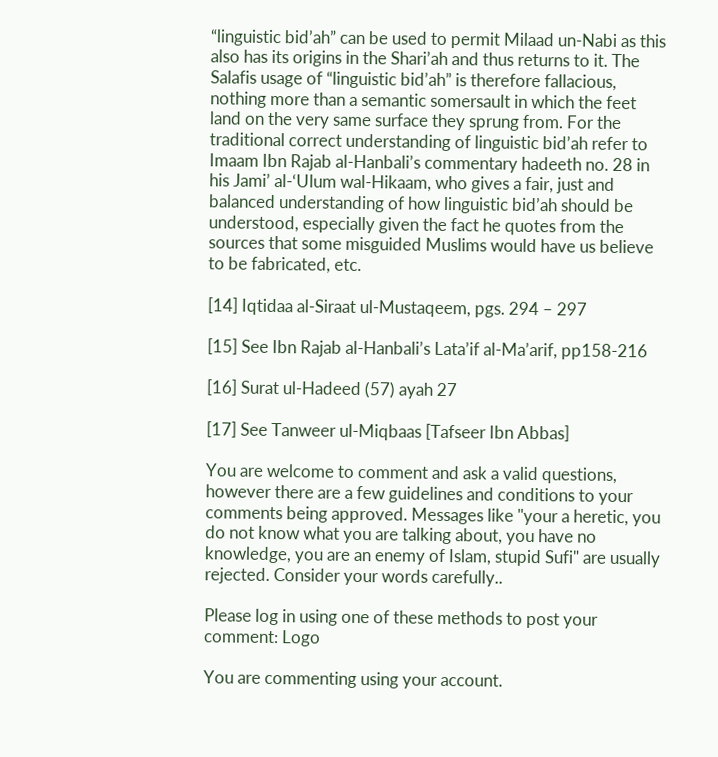“linguistic bid’ah” can be used to permit Milaad un-Nabi as this also has its origins in the Shari’ah and thus returns to it. The Salafis usage of “linguistic bid’ah” is therefore fallacious, nothing more than a semantic somersault in which the feet land on the very same surface they sprung from. For the traditional correct understanding of linguistic bid’ah refer to Imaam Ibn Rajab al-Hanbali’s commentary hadeeth no. 28 in his Jami’ al-‘Ulum wal-Hikaam, who gives a fair, just and balanced understanding of how linguistic bid’ah should be understood, especially given the fact he quotes from the sources that some misguided Muslims would have us believe to be fabricated, etc.

[14] Iqtidaa al-Siraat ul-Mustaqeem, pgs. 294 – 297

[15] See Ibn Rajab al-Hanbali’s Lata’if al-Ma’arif, pp158-216

[16] Surat ul-Hadeed (57) ayah 27

[17] See Tanweer ul-Miqbaas [Tafseer Ibn Abbas]

You are welcome to comment and ask a valid questions, however there are a few guidelines and conditions to your comments being approved. Messages like "your a heretic, you do not know what you are talking about, you have no knowledge, you are an enemy of Islam, stupid Sufi" are usually rejected. Consider your words carefully..

Please log in using one of these methods to post your comment: Logo

You are commenting using your account.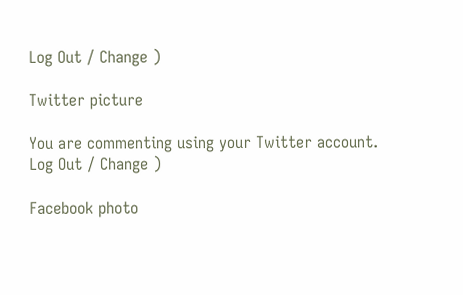Log Out / Change )

Twitter picture

You are commenting using your Twitter account. Log Out / Change )

Facebook photo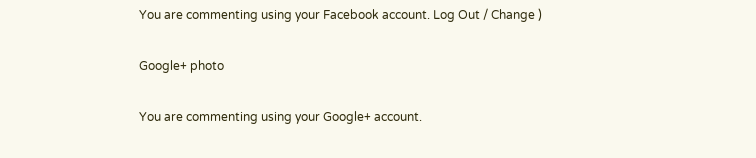You are commenting using your Facebook account. Log Out / Change )

Google+ photo

You are commenting using your Google+ account.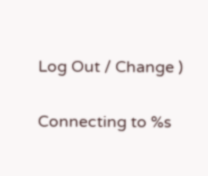Log Out / Change )

Connecting to %s